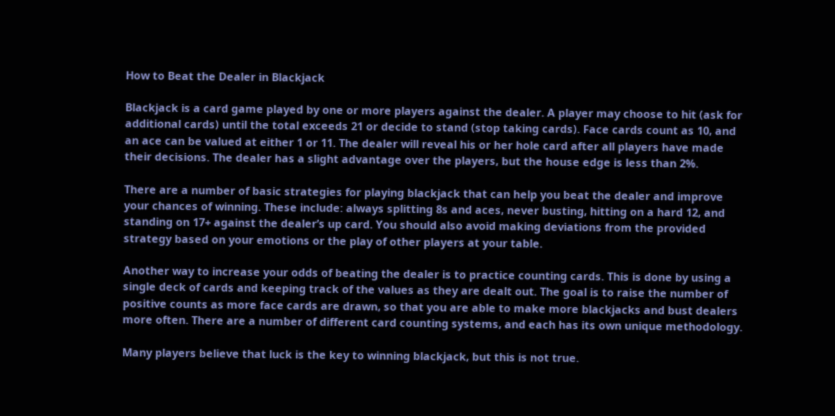How to Beat the Dealer in Blackjack

Blackjack is a card game played by one or more players against the dealer. A player may choose to hit (ask for additional cards) until the total exceeds 21 or decide to stand (stop taking cards). Face cards count as 10, and an ace can be valued at either 1 or 11. The dealer will reveal his or her hole card after all players have made their decisions. The dealer has a slight advantage over the players, but the house edge is less than 2%.

There are a number of basic strategies for playing blackjack that can help you beat the dealer and improve your chances of winning. These include: always splitting 8s and aces, never busting, hitting on a hard 12, and standing on 17+ against the dealer’s up card. You should also avoid making deviations from the provided strategy based on your emotions or the play of other players at your table.

Another way to increase your odds of beating the dealer is to practice counting cards. This is done by using a single deck of cards and keeping track of the values as they are dealt out. The goal is to raise the number of positive counts as more face cards are drawn, so that you are able to make more blackjacks and bust dealers more often. There are a number of different card counting systems, and each has its own unique methodology.

Many players believe that luck is the key to winning blackjack, but this is not true.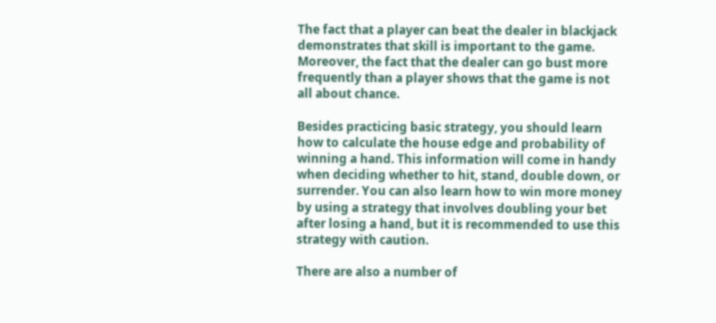The fact that a player can beat the dealer in blackjack demonstrates that skill is important to the game. Moreover, the fact that the dealer can go bust more frequently than a player shows that the game is not all about chance.

Besides practicing basic strategy, you should learn how to calculate the house edge and probability of winning a hand. This information will come in handy when deciding whether to hit, stand, double down, or surrender. You can also learn how to win more money by using a strategy that involves doubling your bet after losing a hand, but it is recommended to use this strategy with caution.

There are also a number of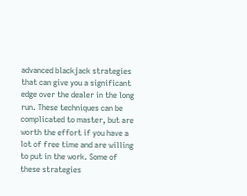advanced blackjack strategies that can give you a significant edge over the dealer in the long run. These techniques can be complicated to master, but are worth the effort if you have a lot of free time and are willing to put in the work. Some of these strategies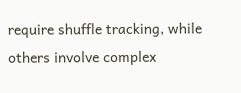require shuffle tracking, while others involve complex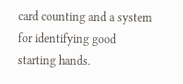card counting and a system for identifying good starting hands.